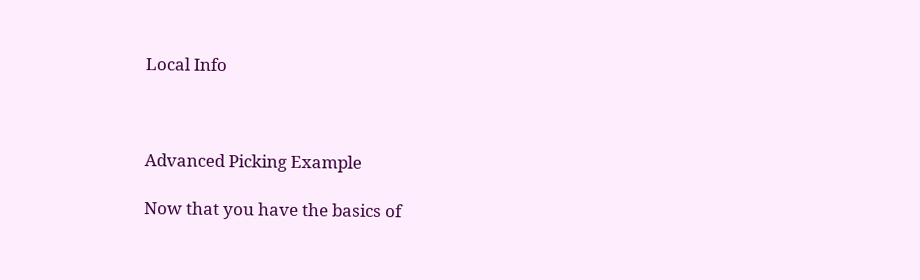Local Info



Advanced Picking Example

Now that you have the basics of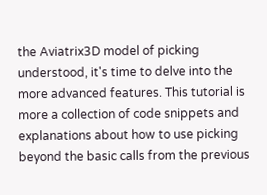the Aviatrix3D model of picking understood, it's time to delve into the more advanced features. This tutorial is more a collection of code snippets and explanations about how to use picking beyond the basic calls from the previous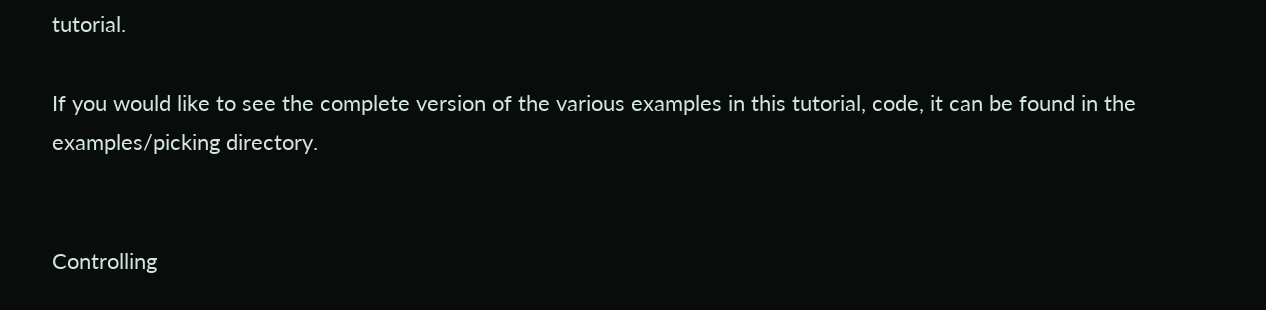tutorial.

If you would like to see the complete version of the various examples in this tutorial, code, it can be found in the examples/picking directory.


Controlling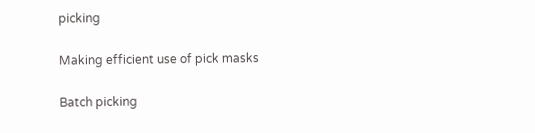picking

Making efficient use of pick masks

Batch picking